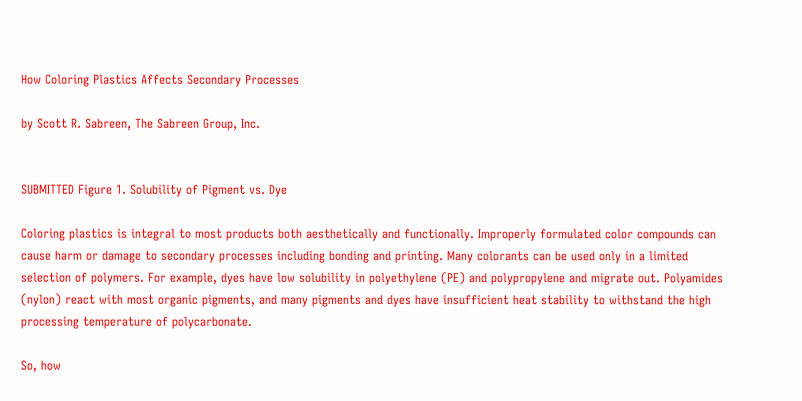How Coloring Plastics Affects Secondary Processes

by Scott R. Sabreen, The Sabreen Group, Inc.


SUBMITTED Figure 1. Solubility of Pigment vs. Dye

Coloring plastics is integral to most products both aesthetically and functionally. Improperly formulated color compounds can cause harm or damage to secondary processes including bonding and printing. Many colorants can be used only in a limited selection of polymers. For example, dyes have low solubility in polyethylene (PE) and polypropylene and migrate out. Polyamides (nylon) react with most organic pigments, and many pigments and dyes have insufficient heat stability to withstand the high processing temperature of polycarbonate.

So, how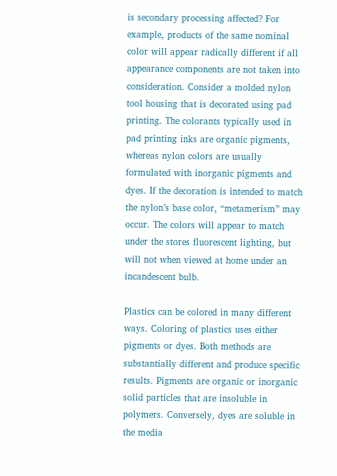is secondary processing affected? For example, products of the same nominal color will appear radically different if all appearance components are not taken into consideration. Consider a molded nylon tool housing that is decorated using pad printing. The colorants typically used in pad printing inks are organic pigments, whereas nylon colors are usually formulated with inorganic pigments and dyes. If the decoration is intended to match the nylon’s base color, “metamerism” may occur. The colors will appear to match under the stores fluorescent lighting, but will not when viewed at home under an incandescent bulb.

Plastics can be colored in many different ways. Coloring of plastics uses either pigments or dyes. Both methods are substantially different and produce specific results. Pigments are organic or inorganic solid particles that are insoluble in polymers. Conversely, dyes are soluble in the media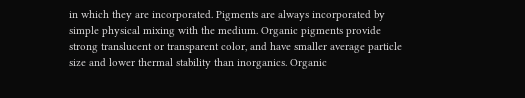in which they are incorporated. Pigments are always incorporated by simple physical mixing with the medium. Organic pigments provide strong translucent or transparent color, and have smaller average particle size and lower thermal stability than inorganics. Organic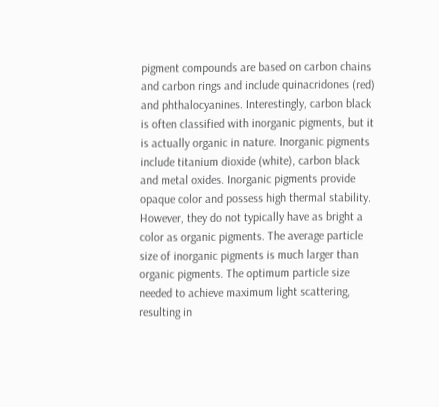pigment compounds are based on carbon chains and carbon rings and include quinacridones (red) and phthalocyanines. Interestingly, carbon black is often classified with inorganic pigments, but it is actually organic in nature. Inorganic pigments include titanium dioxide (white), carbon black and metal oxides. Inorganic pigments provide opaque color and possess high thermal stability. However, they do not typically have as bright a color as organic pigments. The average particle size of inorganic pigments is much larger than organic pigments. The optimum particle size needed to achieve maximum light scattering, resulting in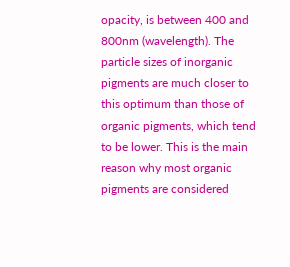opacity, is between 400 and 800nm (wavelength). The particle sizes of inorganic pigments are much closer to this optimum than those of organic pigments, which tend to be lower. This is the main reason why most organic pigments are considered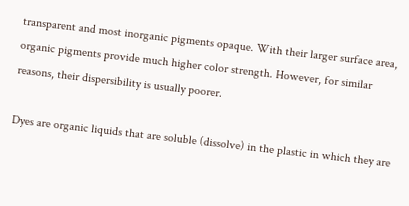transparent and most inorganic pigments opaque. With their larger surface area, organic pigments provide much higher color strength. However, for similar reasons, their dispersibility is usually poorer.

Dyes are organic liquids that are soluble (dissolve) in the plastic in which they are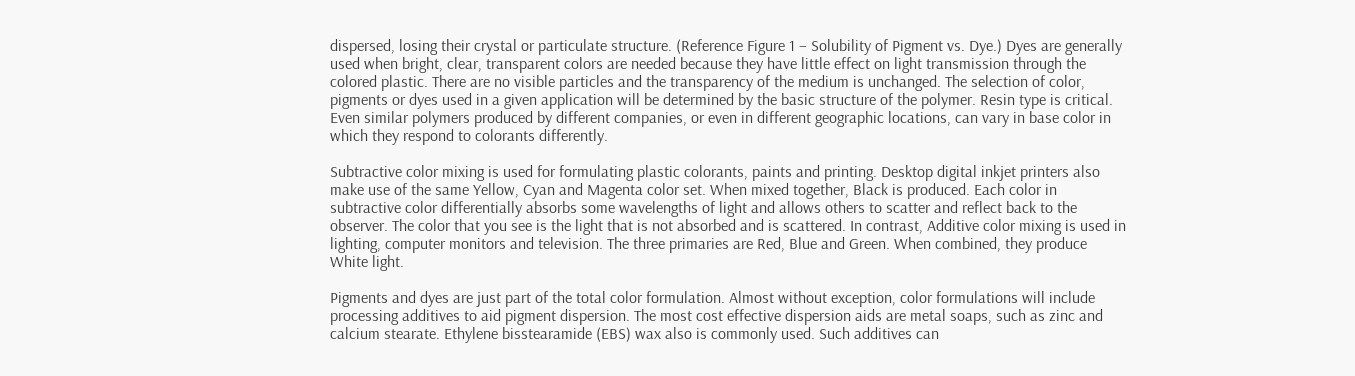dispersed, losing their crystal or particulate structure. (Reference Figure 1 – Solubility of Pigment vs. Dye.) Dyes are generally used when bright, clear, transparent colors are needed because they have little effect on light transmission through the colored plastic. There are no visible particles and the transparency of the medium is unchanged. The selection of color, pigments or dyes used in a given application will be determined by the basic structure of the polymer. Resin type is critical. Even similar polymers produced by different companies, or even in different geographic locations, can vary in base color in which they respond to colorants differently.

Subtractive color mixing is used for formulating plastic colorants, paints and printing. Desktop digital inkjet printers also make use of the same Yellow, Cyan and Magenta color set. When mixed together, Black is produced. Each color in subtractive color differentially absorbs some wavelengths of light and allows others to scatter and reflect back to the observer. The color that you see is the light that is not absorbed and is scattered. In contrast, Additive color mixing is used in lighting, computer monitors and television. The three primaries are Red, Blue and Green. When combined, they produce White light.

Pigments and dyes are just part of the total color formulation. Almost without exception, color formulations will include processing additives to aid pigment dispersion. The most cost effective dispersion aids are metal soaps, such as zinc and calcium stearate. Ethylene bisstearamide (EBS) wax also is commonly used. Such additives can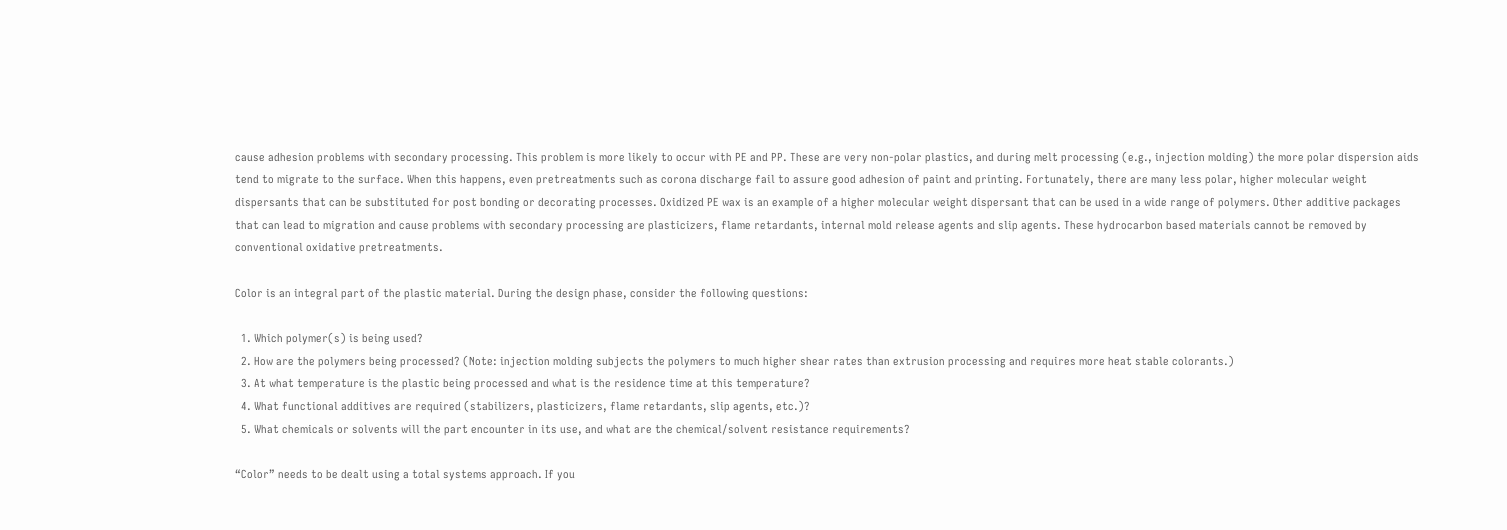cause adhesion problems with secondary processing. This problem is more likely to occur with PE and PP. These are very non-polar plastics, and during melt processing (e.g., injection molding) the more polar dispersion aids tend to migrate to the surface. When this happens, even pretreatments such as corona discharge fail to assure good adhesion of paint and printing. Fortunately, there are many less polar, higher molecular weight dispersants that can be substituted for post bonding or decorating processes. Oxidized PE wax is an example of a higher molecular weight dispersant that can be used in a wide range of polymers. Other additive packages that can lead to migration and cause problems with secondary processing are plasticizers, flame retardants, internal mold release agents and slip agents. These hydrocarbon based materials cannot be removed by conventional oxidative pretreatments.

Color is an integral part of the plastic material. During the design phase, consider the following questions:

  1. Which polymer(s) is being used?
  2. How are the polymers being processed? (Note: injection molding subjects the polymers to much higher shear rates than extrusion processing and requires more heat stable colorants.)
  3. At what temperature is the plastic being processed and what is the residence time at this temperature?
  4. What functional additives are required (stabilizers, plasticizers, flame retardants, slip agents, etc.)?
  5. What chemicals or solvents will the part encounter in its use, and what are the chemical/solvent resistance requirements?

“Color” needs to be dealt using a total systems approach. If you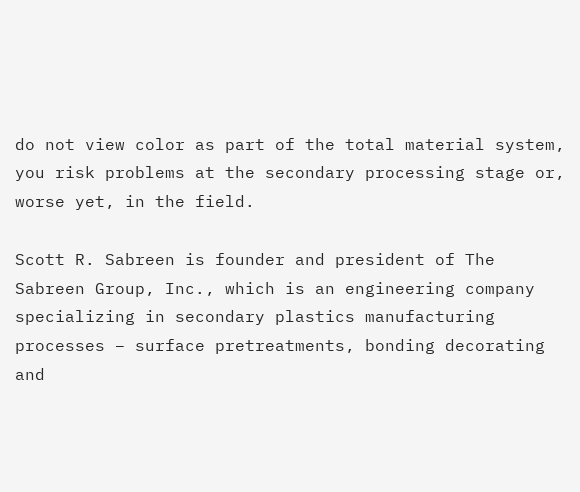do not view color as part of the total material system, you risk problems at the secondary processing stage or, worse yet, in the field.

Scott R. Sabreen is founder and president of The Sabreen Group, Inc., which is an engineering company specializing in secondary plastics manufacturing processes – surface pretreatments, bonding decorating and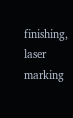finishing, laser marking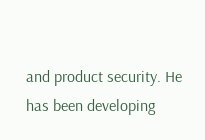and product security. He has been developing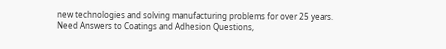new technologies and solving manufacturing problems for over 25 years.
Need Answers to Coatings and Adhesion Questions,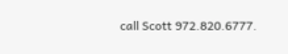call Scott 972.820.6777.